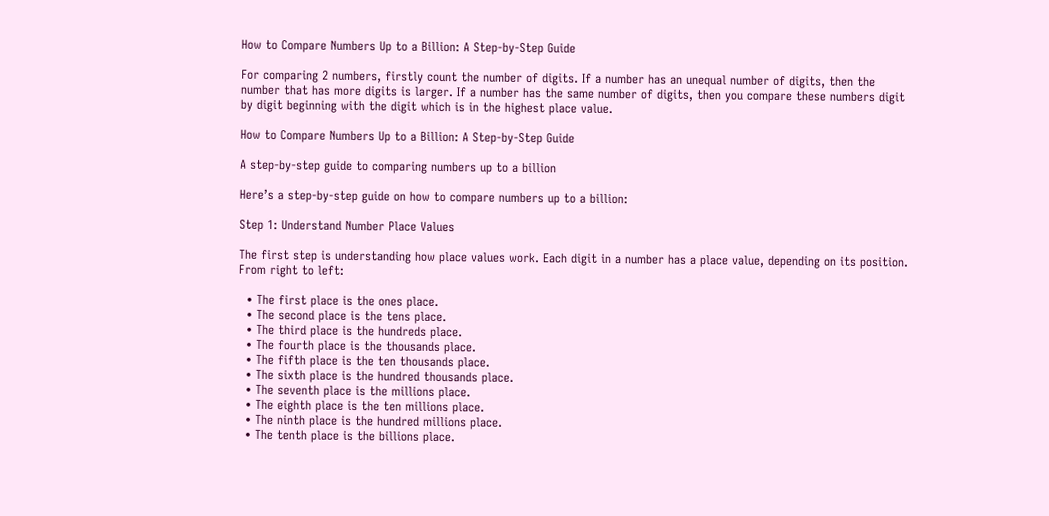How to Compare Numbers Up to a Billion: A Step-by-Step Guide

For comparing 2 numbers, firstly count the number of digits. If a number has an unequal number of digits, then the number that has more digits is larger. If a number has the same number of digits, then you compare these numbers digit by digit beginning with the digit which is in the highest place value.

How to Compare Numbers Up to a Billion: A Step-by-Step Guide

A step-by-step guide to comparing numbers up to a billion

Here’s a step-by-step guide on how to compare numbers up to a billion:

Step 1: Understand Number Place Values

The first step is understanding how place values work. Each digit in a number has a place value, depending on its position. From right to left:

  • The first place is the ones place.
  • The second place is the tens place.
  • The third place is the hundreds place.
  • The fourth place is the thousands place.
  • The fifth place is the ten thousands place.
  • The sixth place is the hundred thousands place.
  • The seventh place is the millions place.
  • The eighth place is the ten millions place.
  • The ninth place is the hundred millions place.
  • The tenth place is the billions place.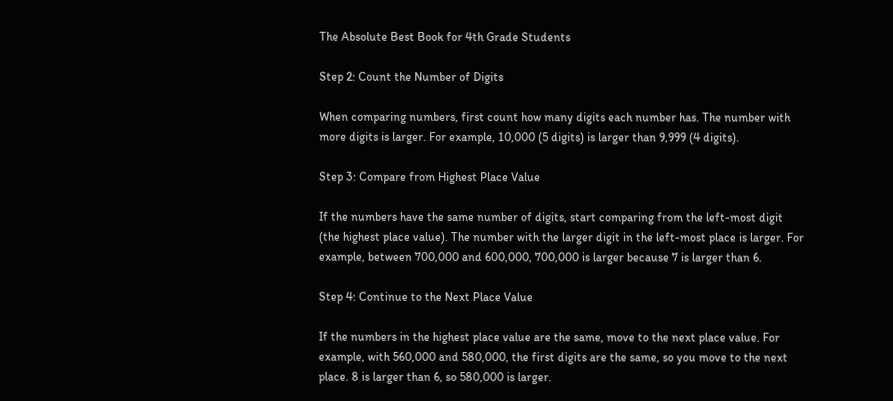The Absolute Best Book for 4th Grade Students

Step 2: Count the Number of Digits

When comparing numbers, first count how many digits each number has. The number with more digits is larger. For example, 10,000 (5 digits) is larger than 9,999 (4 digits).

Step 3: Compare from Highest Place Value

If the numbers have the same number of digits, start comparing from the left-most digit (the highest place value). The number with the larger digit in the left-most place is larger. For example, between 700,000 and 600,000, 700,000 is larger because 7 is larger than 6.

Step 4: Continue to the Next Place Value

If the numbers in the highest place value are the same, move to the next place value. For example, with 560,000 and 580,000, the first digits are the same, so you move to the next place. 8 is larger than 6, so 580,000 is larger.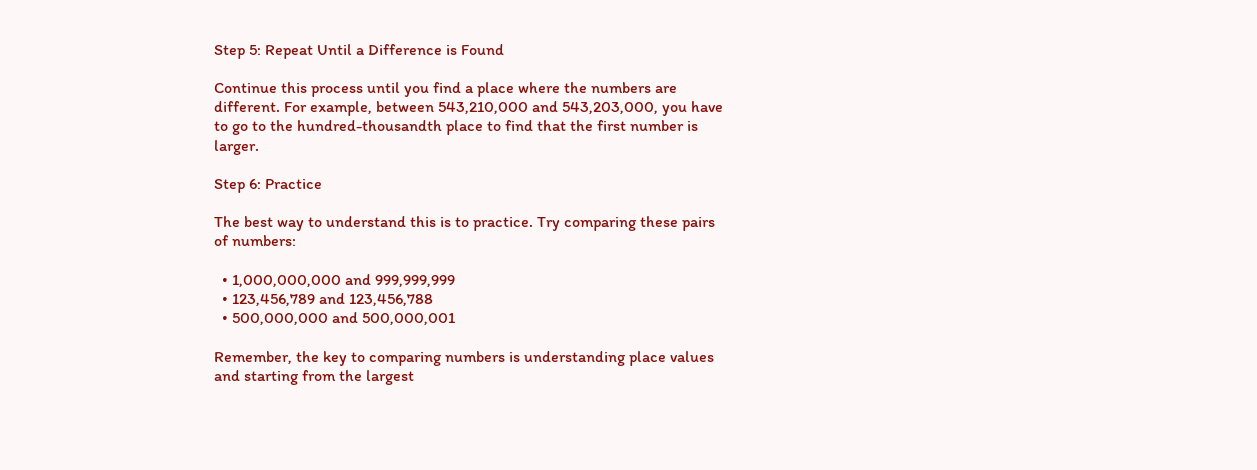Step 5: Repeat Until a Difference is Found

Continue this process until you find a place where the numbers are different. For example, between 543,210,000 and 543,203,000, you have to go to the hundred-thousandth place to find that the first number is larger.

Step 6: Practice

The best way to understand this is to practice. Try comparing these pairs of numbers:

  • 1,000,000,000 and 999,999,999
  • 123,456,789 and 123,456,788
  • 500,000,000 and 500,000,001

Remember, the key to comparing numbers is understanding place values and starting from the largest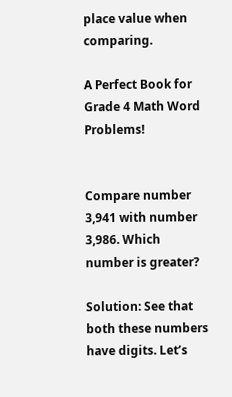place value when comparing.

A Perfect Book for Grade 4 Math Word Problems!


Compare number 3,941 with number 3,986. Which number is greater?

Solution: See that both these numbers have digits. Let’s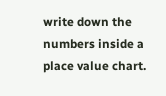write down the numbers inside a place value chart.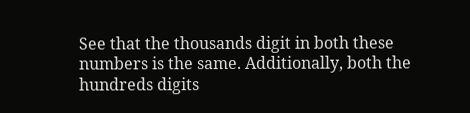See that the thousands digit in both these numbers is the same. Additionally, both the hundreds digits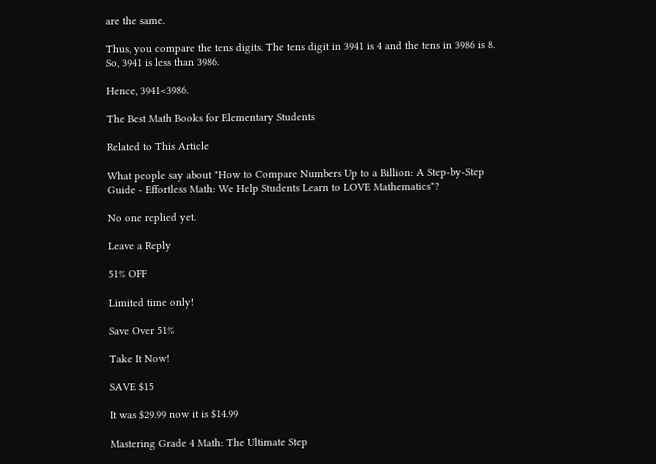are the same.

Thus, you compare the tens digits. The tens digit in 3941 is 4 and the tens in 3986 is 8. So, 3941 is less than 3986.

Hence, 3941<3986.

The Best Math Books for Elementary Students

Related to This Article

What people say about "How to Compare Numbers Up to a Billion: A Step-by-Step Guide - Effortless Math: We Help Students Learn to LOVE Mathematics"?

No one replied yet.

Leave a Reply

51% OFF

Limited time only!

Save Over 51%

Take It Now!

SAVE $15

It was $29.99 now it is $14.99

Mastering Grade 4 Math: The Ultimate Step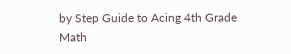by Step Guide to Acing 4th Grade Math